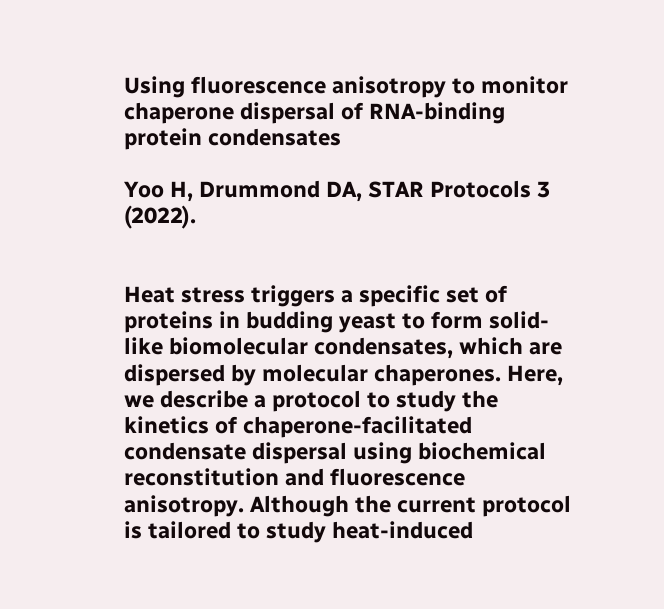Using fluorescence anisotropy to monitor chaperone dispersal of RNA-binding protein condensates

Yoo H, Drummond DA, STAR Protocols 3 (2022).


Heat stress triggers a specific set of proteins in budding yeast to form solid-like biomolecular condensates, which are dispersed by molecular chaperones. Here, we describe a protocol to study the kinetics of chaperone-facilitated condensate dispersal using biochemical reconstitution and fluorescence anisotropy. Although the current protocol is tailored to study heat-induced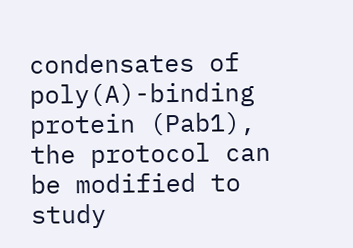condensates of poly(A)-binding protein (Pab1), the protocol can be modified to study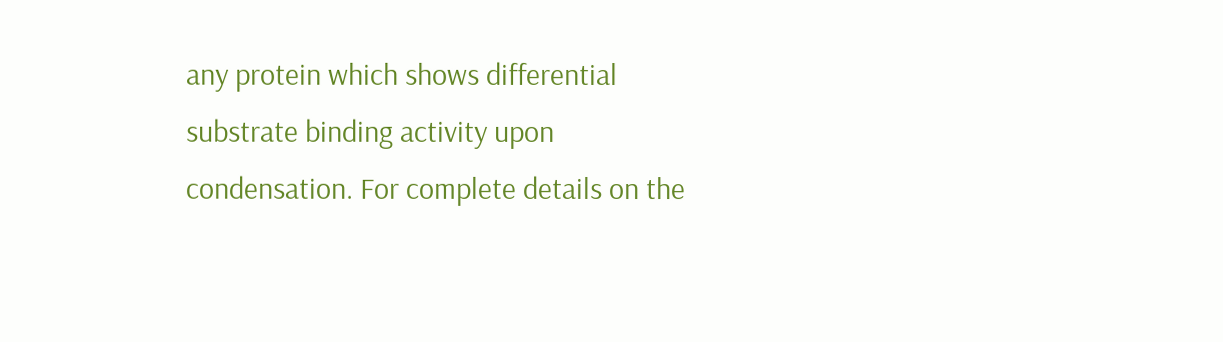any protein which shows differential substrate binding activity upon condensation. For complete details on the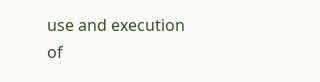use and execution of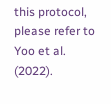this protocol, please refer to Yoo et al. (2022).